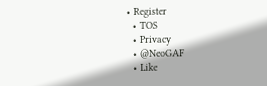• Register
  • TOS
  • Privacy
  • @NeoGAF
  • Like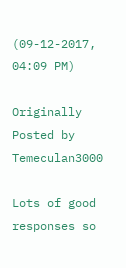(09-12-2017, 04:09 PM)

Originally Posted by Temeculan3000

Lots of good responses so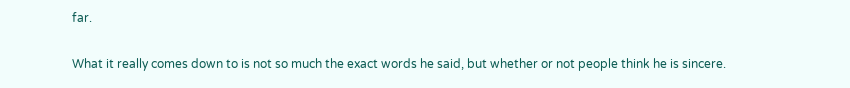far.

What it really comes down to is not so much the exact words he said, but whether or not people think he is sincere.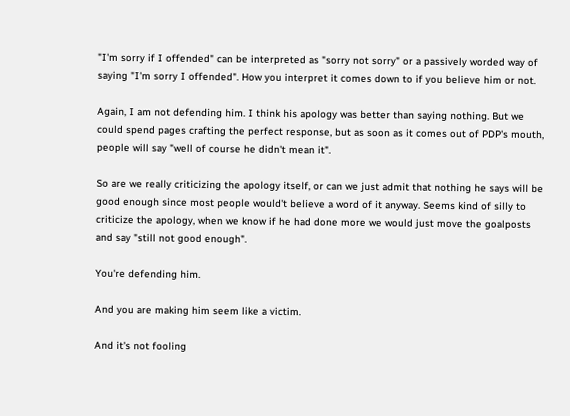"I'm sorry if I offended" can be interpreted as "sorry not sorry" or a passively worded way of saying "I'm sorry I offended". How you interpret it comes down to if you believe him or not.

Again, I am not defending him. I think his apology was better than saying nothing. But we could spend pages crafting the perfect response, but as soon as it comes out of PDP's mouth, people will say "well of course he didn't mean it".

So are we really criticizing the apology itself, or can we just admit that nothing he says will be good enough since most people would't believe a word of it anyway. Seems kind of silly to criticize the apology, when we know if he had done more we would just move the goalposts and say "still not good enough".

You're defending him.

And you are making him seem like a victim.

And it's not fooling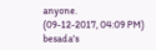anyone.
(09-12-2017, 04:09 PM)
besada's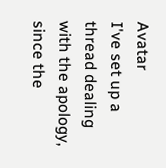Avatar
I've set up a thread dealing with the apology, since the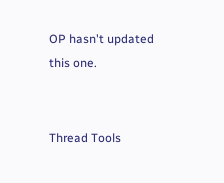OP hasn't updated this one.


Thread Tools